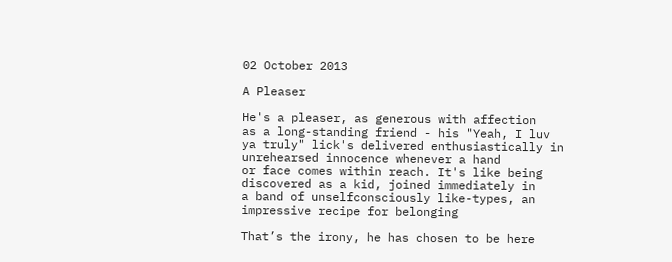02 October 2013

A Pleaser

He's a pleaser, as generous with affection
as a long-standing friend - his "Yeah, I luv
ya truly" lick's delivered enthusiastically in
unrehearsed innocence whenever a hand
or face comes within reach. It's like being
discovered as a kid, joined immediately in
a band of unselfconsciously like-types, an
impressive recipe for belonging

That’s the irony, he has chosen to be here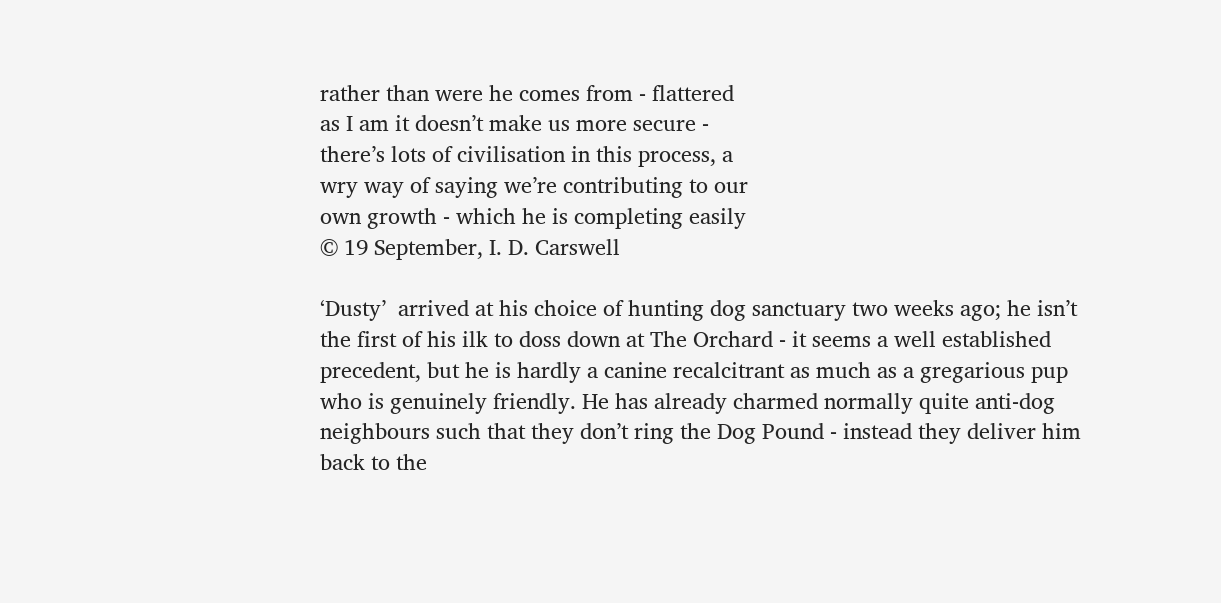rather than were he comes from - flattered
as I am it doesn’t make us more secure -
there’s lots of civilisation in this process, a
wry way of saying we’re contributing to our
own growth - which he is completing easily
© 19 September, I. D. Carswell

‘Dusty’  arrived at his choice of hunting dog sanctuary two weeks ago; he isn’t
the first of his ilk to doss down at The Orchard - it seems a well established
precedent, but he is hardly a canine recalcitrant as much as a gregarious pup
who is genuinely friendly. He has already charmed normally quite anti-dog
neighbours such that they don’t ring the Dog Pound - instead they deliver him
back to the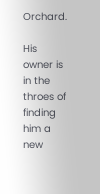Orchard.

His owner is in the throes of finding him a new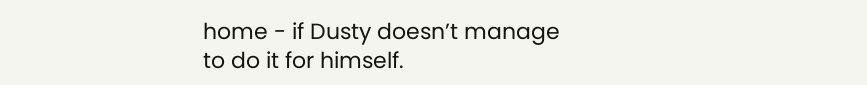home - if Dusty doesn’t manage
to do it for himself.